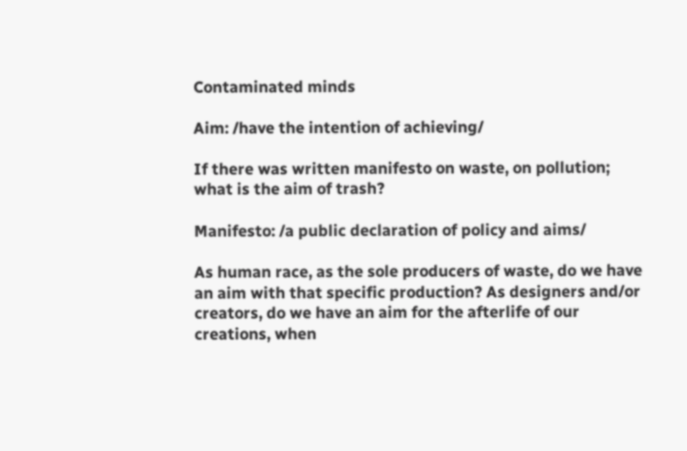Contaminated minds

Aim: /have the intention of achieving/

If there was written manifesto on waste, on pollution; what is the aim of trash?

Manifesto: /a public declaration of policy and aims/

As human race, as the sole producers of waste, do we have an aim with that specific production? As designers and/or creators, do we have an aim for the afterlife of our creations, when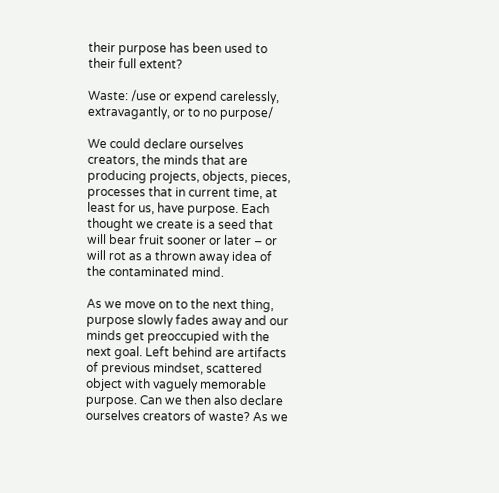their purpose has been used to their full extent?

Waste: /use or expend carelessly, extravagantly, or to no purpose/

We could declare ourselves creators, the minds that are producing projects, objects, pieces, processes that in current time, at least for us, have purpose. Each thought we create is a seed that will bear fruit sooner or later – or will rot as a thrown away idea of the contaminated mind.

As we move on to the next thing, purpose slowly fades away and our minds get preoccupied with the next goal. Left behind are artifacts of previous mindset, scattered object with vaguely memorable purpose. Can we then also declare ourselves creators of waste? As we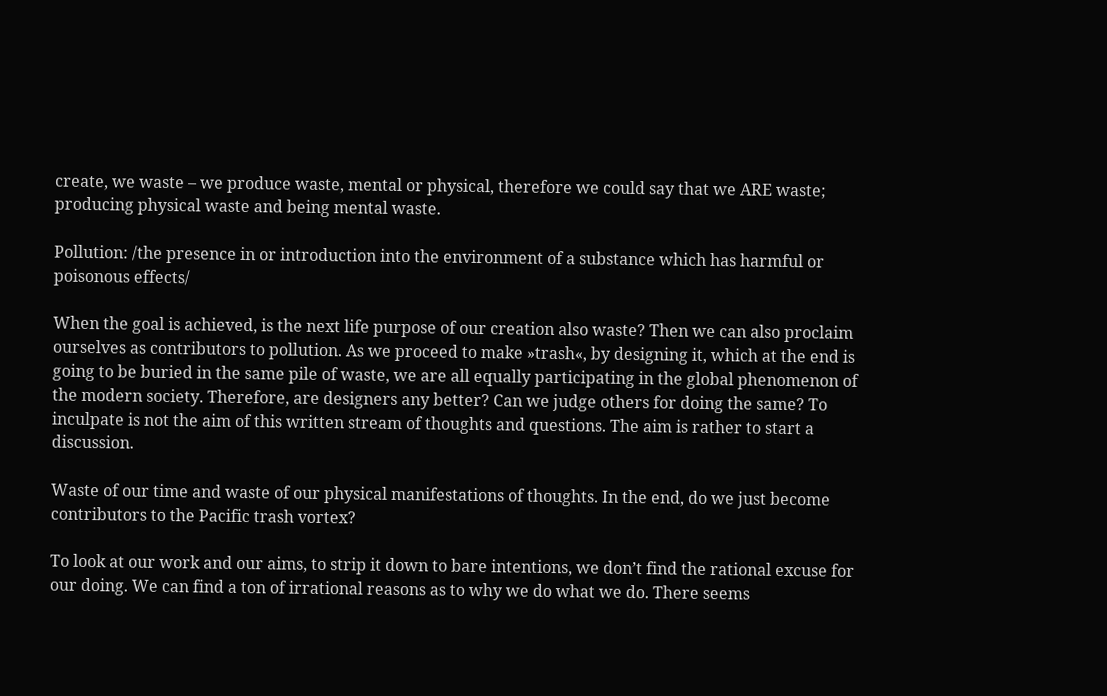create, we waste – we produce waste, mental or physical, therefore we could say that we ARE waste; producing physical waste and being mental waste.

Pollution: /the presence in or introduction into the environment of a substance which has harmful or poisonous effects/

When the goal is achieved, is the next life purpose of our creation also waste? Then we can also proclaim ourselves as contributors to pollution. As we proceed to make »trash«, by designing it, which at the end is going to be buried in the same pile of waste, we are all equally participating in the global phenomenon of the modern society. Therefore, are designers any better? Can we judge others for doing the same? To inculpate is not the aim of this written stream of thoughts and questions. The aim is rather to start a discussion.

Waste of our time and waste of our physical manifestations of thoughts. In the end, do we just become contributors to the Pacific trash vortex?

To look at our work and our aims, to strip it down to bare intentions, we don’t find the rational excuse for our doing. We can find a ton of irrational reasons as to why we do what we do. There seems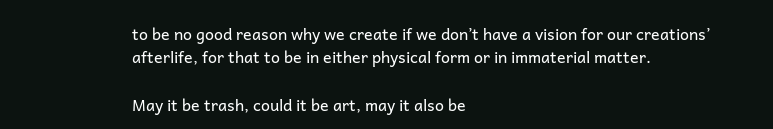to be no good reason why we create if we don’t have a vision for our creations’ afterlife, for that to be in either physical form or in immaterial matter.

May it be trash, could it be art, may it also be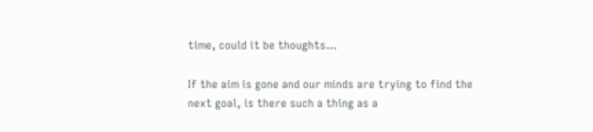time, could it be thoughts…

If the aim is gone and our minds are trying to find the next goal, is there such a thing as a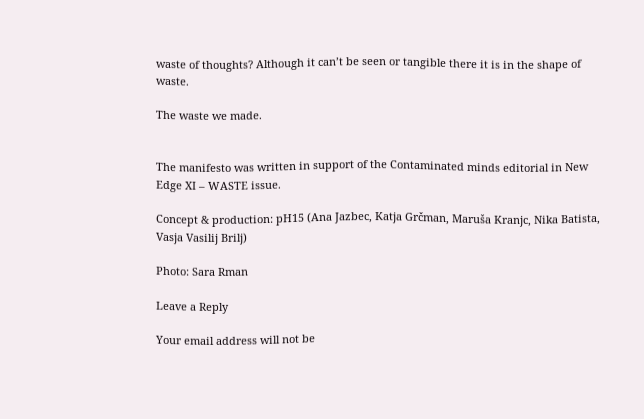waste of thoughts? Although it can’t be seen or tangible there it is in the shape of waste.

The waste we made.


The manifesto was written in support of the Contaminated minds editorial in New Edge XI – WASTE issue.

Concept & production: pH15 (Ana Jazbec, Katja Grčman, Maruša Kranjc, Nika Batista, Vasja Vasilij Brilj)

Photo: Sara Rman

Leave a Reply

Your email address will not be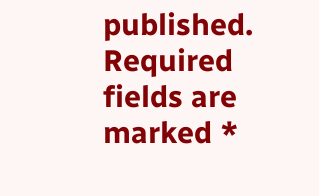published. Required fields are marked *